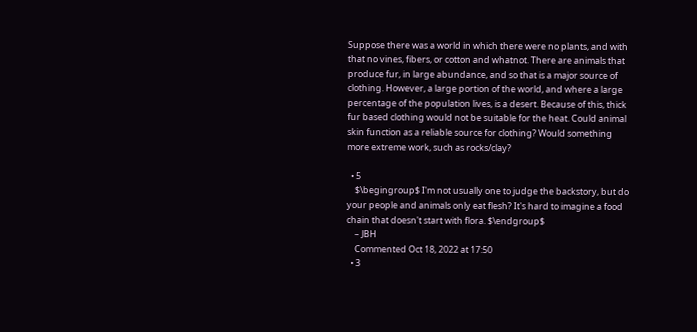Suppose there was a world in which there were no plants, and with that no vines, fibers, or cotton and whatnot. There are animals that produce fur, in large abundance, and so that is a major source of clothing. However, a large portion of the world, and where a large percentage of the population lives, is a desert. Because of this, thick fur based clothing would not be suitable for the heat. Could animal skin function as a reliable source for clothing? Would something more extreme work, such as rocks/clay?

  • 5
    $\begingroup$ I'm not usually one to judge the backstory, but do your people and animals only eat flesh? It's hard to imagine a food chain that doesn't start with flora. $\endgroup$
    – JBH
    Commented Oct 18, 2022 at 17:50
  • 3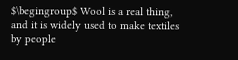$\begingroup$ Wool is a real thing, and it is widely used to make textiles by people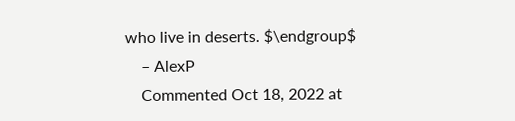who live in deserts. $\endgroup$
    – AlexP
    Commented Oct 18, 2022 at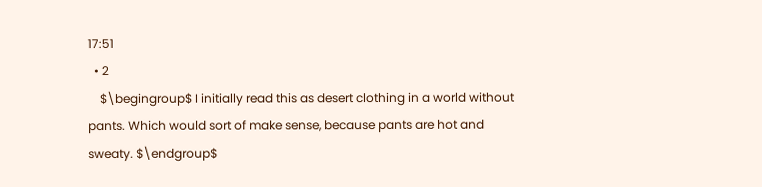17:51
  • 2
    $\begingroup$ I initially read this as desert clothing in a world without pants. Which would sort of make sense, because pants are hot and sweaty. $\endgroup$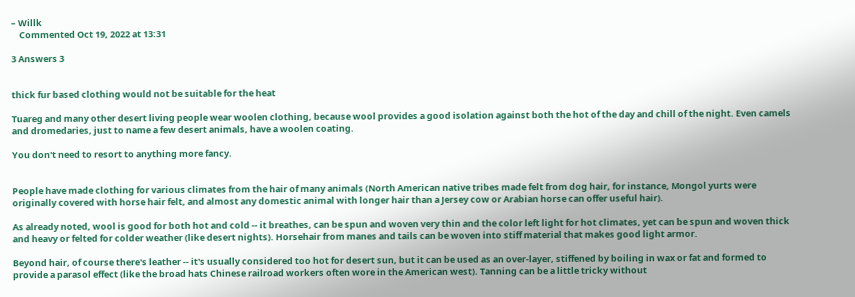– Willk
    Commented Oct 19, 2022 at 13:31

3 Answers 3


thick fur based clothing would not be suitable for the heat

Tuareg and many other desert living people wear woolen clothing, because wool provides a good isolation against both the hot of the day and chill of the night. Even camels and dromedaries, just to name a few desert animals, have a woolen coating.

You don't need to resort to anything more fancy.


People have made clothing for various climates from the hair of many animals (North American native tribes made felt from dog hair, for instance, Mongol yurts were originally covered with horse hair felt, and almost any domestic animal with longer hair than a Jersey cow or Arabian horse can offer useful hair).

As already noted, wool is good for both hot and cold -- it breathes, can be spun and woven very thin and the color left light for hot climates, yet can be spun and woven thick and heavy or felted for colder weather (like desert nights). Horsehair from manes and tails can be woven into stiff material that makes good light armor.

Beyond hair, of course there's leather -- it's usually considered too hot for desert sun, but it can be used as an over-layer, stiffened by boiling in wax or fat and formed to provide a parasol effect (like the broad hats Chinese railroad workers often wore in the American west). Tanning can be a little tricky without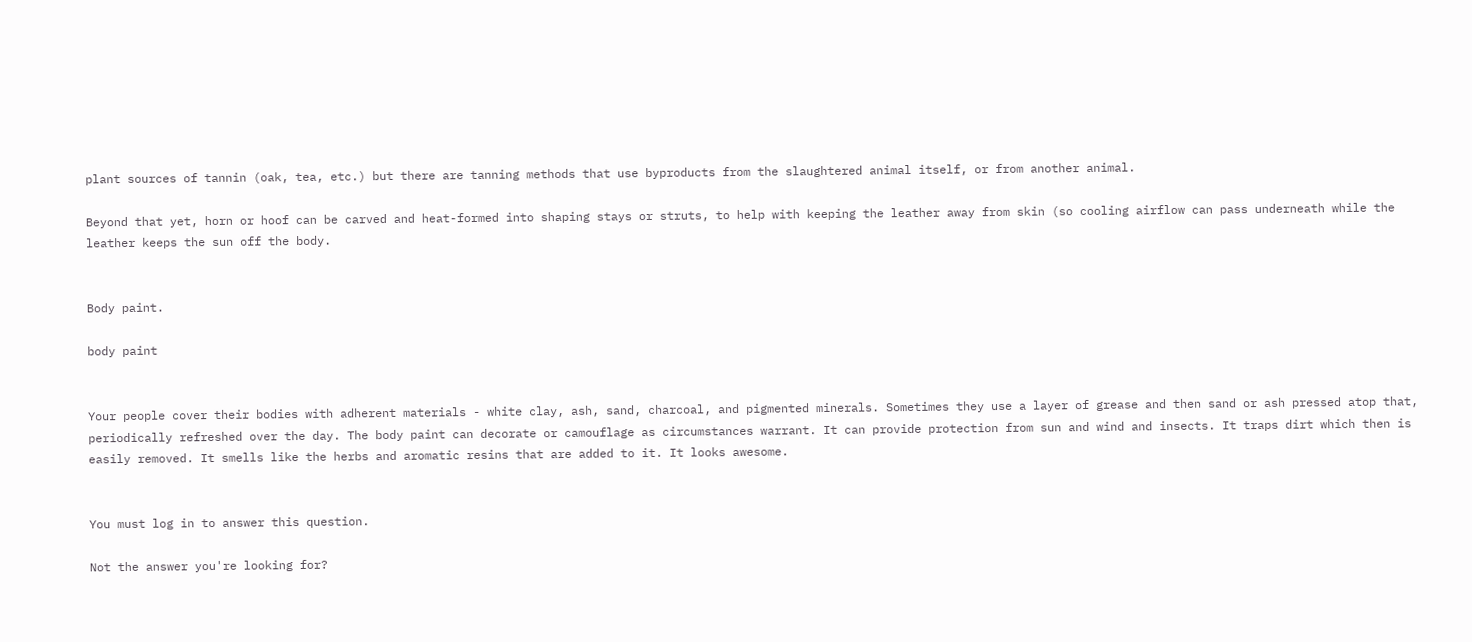plant sources of tannin (oak, tea, etc.) but there are tanning methods that use byproducts from the slaughtered animal itself, or from another animal.

Beyond that yet, horn or hoof can be carved and heat-formed into shaping stays or struts, to help with keeping the leather away from skin (so cooling airflow can pass underneath while the leather keeps the sun off the body.


Body paint.

body paint


Your people cover their bodies with adherent materials - white clay, ash, sand, charcoal, and pigmented minerals. Sometimes they use a layer of grease and then sand or ash pressed atop that, periodically refreshed over the day. The body paint can decorate or camouflage as circumstances warrant. It can provide protection from sun and wind and insects. It traps dirt which then is easily removed. It smells like the herbs and aromatic resins that are added to it. It looks awesome.


You must log in to answer this question.

Not the answer you're looking for?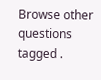Browse other questions tagged .